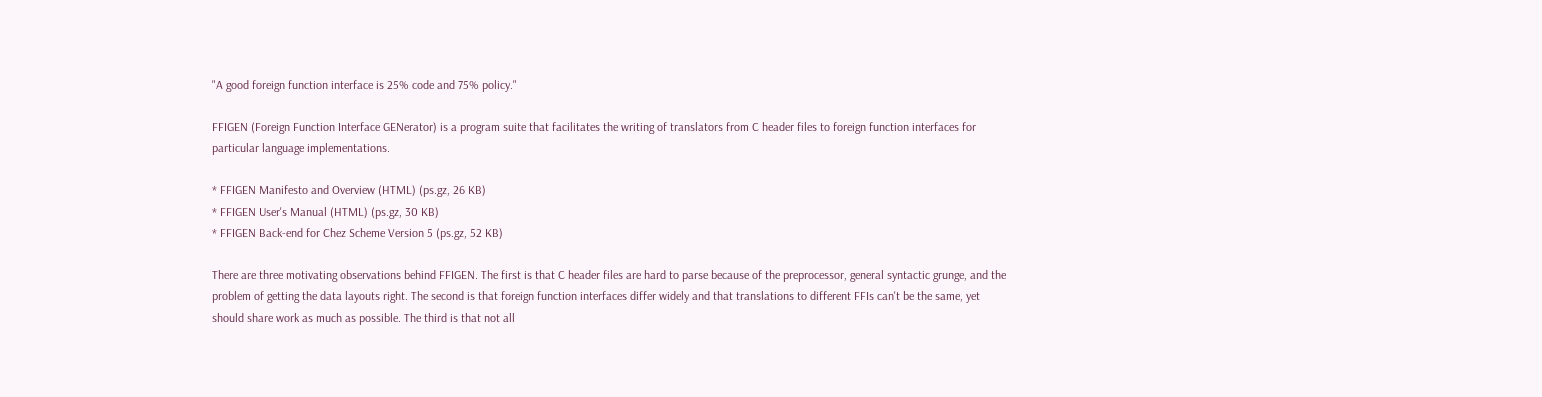"A good foreign function interface is 25% code and 75% policy."

FFIGEN (Foreign Function Interface GENerator) is a program suite that facilitates the writing of translators from C header files to foreign function interfaces for particular language implementations.

* FFIGEN Manifesto and Overview (HTML) (ps.gz, 26 KB)
* FFIGEN User's Manual (HTML) (ps.gz, 30 KB)
* FFIGEN Back-end for Chez Scheme Version 5 (ps.gz, 52 KB)

There are three motivating observations behind FFIGEN. The first is that C header files are hard to parse because of the preprocessor, general syntactic grunge, and the problem of getting the data layouts right. The second is that foreign function interfaces differ widely and that translations to different FFIs can't be the same, yet should share work as much as possible. The third is that not all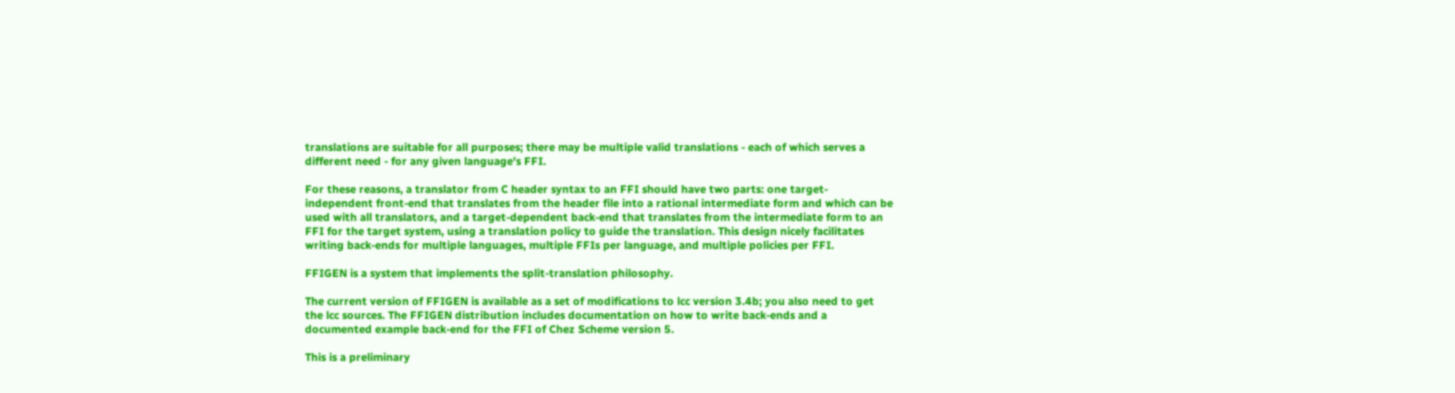translations are suitable for all purposes; there may be multiple valid translations - each of which serves a different need - for any given language's FFI.

For these reasons, a translator from C header syntax to an FFI should have two parts: one target-independent front-end that translates from the header file into a rational intermediate form and which can be used with all translators, and a target-dependent back-end that translates from the intermediate form to an FFI for the target system, using a translation policy to guide the translation. This design nicely facilitates writing back-ends for multiple languages, multiple FFIs per language, and multiple policies per FFI.

FFIGEN is a system that implements the split-translation philosophy.

The current version of FFIGEN is available as a set of modifications to lcc version 3.4b; you also need to get the lcc sources. The FFIGEN distribution includes documentation on how to write back-ends and a documented example back-end for the FFI of Chez Scheme version 5.

This is a preliminary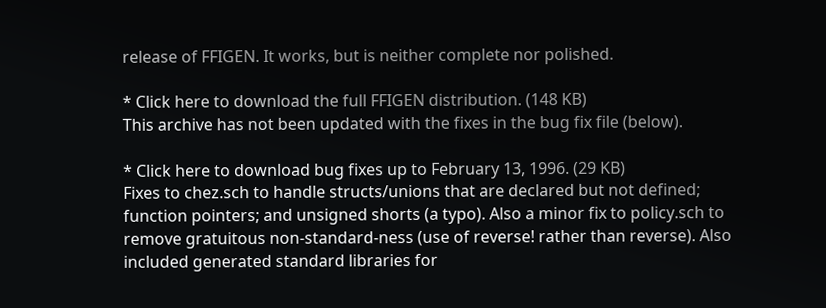release of FFIGEN. It works, but is neither complete nor polished.

* Click here to download the full FFIGEN distribution. (148 KB)
This archive has not been updated with the fixes in the bug fix file (below).

* Click here to download bug fixes up to February 13, 1996. (29 KB)
Fixes to chez.sch to handle structs/unions that are declared but not defined; function pointers; and unsigned shorts (a typo). Also a minor fix to policy.sch to remove gratuitous non-standard-ness (use of reverse! rather than reverse). Also included generated standard libraries for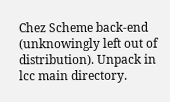Chez Scheme back-end (unknowingly left out of distribution). Unpack in lcc main directory.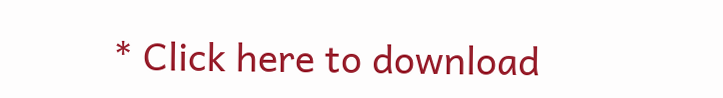* Click here to download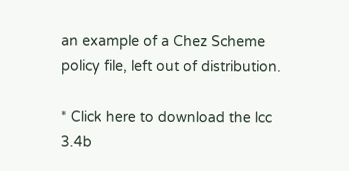an example of a Chez Scheme policy file, left out of distribution.

* Click here to download the lcc 3.4b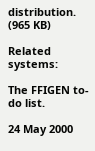distribution. (965 KB)

Related systems:

The FFIGEN to-do list.

24 May 2000